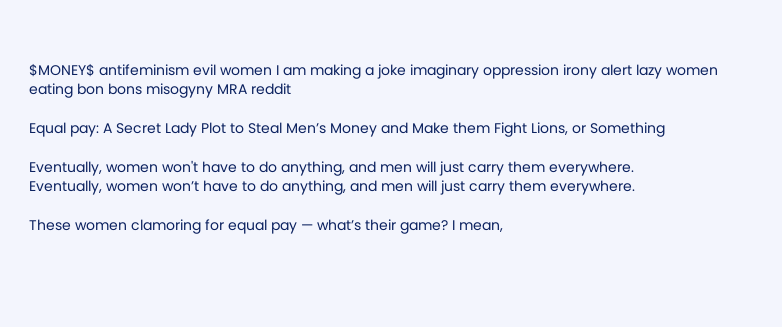$MONEY$ antifeminism evil women I am making a joke imaginary oppression irony alert lazy women eating bon bons misogyny MRA reddit

Equal pay: A Secret Lady Plot to Steal Men’s Money and Make them Fight Lions, or Something

Eventually, women won't have to do anything, and men will just carry them everywhere.
Eventually, women won’t have to do anything, and men will just carry them everywhere.

These women clamoring for equal pay — what’s their game? I mean,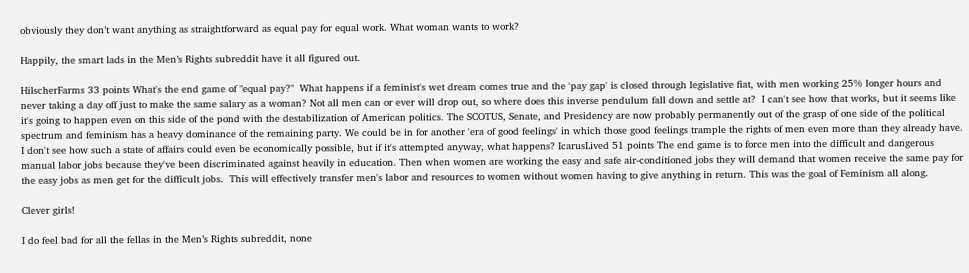obviously they don’t want anything as straightforward as equal pay for equal work. What woman wants to work?

Happily, the smart lads in the Men’s Rights subreddit have it all figured out.

HilscherFarms 33 points What's the end game of "equal pay?"  What happens if a feminist's wet dream comes true and the 'pay gap' is closed through legislative fiat, with men working 25% longer hours and never taking a day off just to make the same salary as a woman? Not all men can or ever will drop out, so where does this inverse pendulum fall down and settle at?  I can't see how that works, but it seems like it's going to happen even on this side of the pond with the destabilization of American politics. The SCOTUS, Senate, and Presidency are now probably permanently out of the grasp of one side of the political spectrum and feminism has a heavy dominance of the remaining party. We could be in for another 'era of good feelings' in which those good feelings trample the rights of men even more than they already have.  I don't see how such a state of affairs could even be economically possible, but if it's attempted anyway, what happens? IcarusLived 51 points The end game is to force men into the difficult and dangerous manual labor jobs because they've been discriminated against heavily in education. Then when women are working the easy and safe air-conditioned jobs they will demand that women receive the same pay for the easy jobs as men get for the difficult jobs.  This will effectively transfer men's labor and resources to women without women having to give anything in return. This was the goal of Feminism all along.

Clever girls!

I do feel bad for all the fellas in the Men’s Rights subreddit, none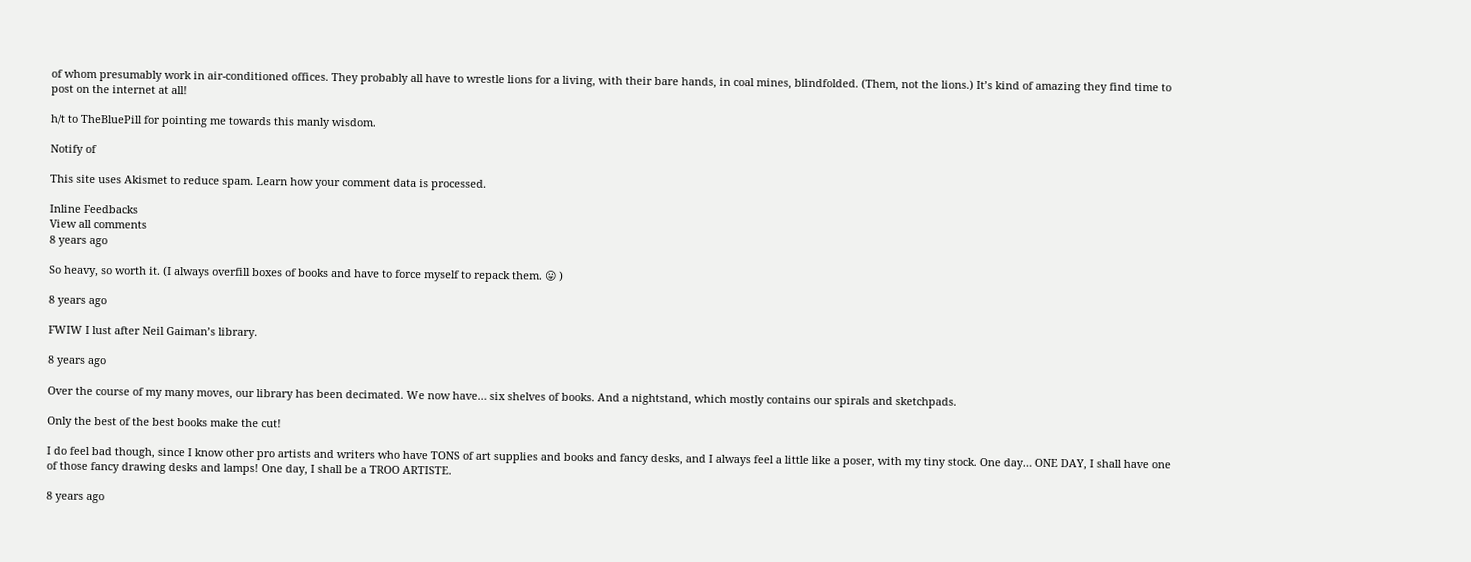of whom presumably work in air-conditioned offices. They probably all have to wrestle lions for a living, with their bare hands, in coal mines, blindfolded. (Them, not the lions.) It’s kind of amazing they find time to post on the internet at all!

h/t to TheBluePill for pointing me towards this manly wisdom.

Notify of

This site uses Akismet to reduce spam. Learn how your comment data is processed.

Inline Feedbacks
View all comments
8 years ago

So heavy, so worth it. (I always overfill boxes of books and have to force myself to repack them. 😛 )

8 years ago

FWIW I lust after Neil Gaiman’s library.

8 years ago

Over the course of my many moves, our library has been decimated. We now have… six shelves of books. And a nightstand, which mostly contains our spirals and sketchpads.

Only the best of the best books make the cut!

I do feel bad though, since I know other pro artists and writers who have TONS of art supplies and books and fancy desks, and I always feel a little like a poser, with my tiny stock. One day… ONE DAY, I shall have one of those fancy drawing desks and lamps! One day, I shall be a TROO ARTISTE.

8 years ago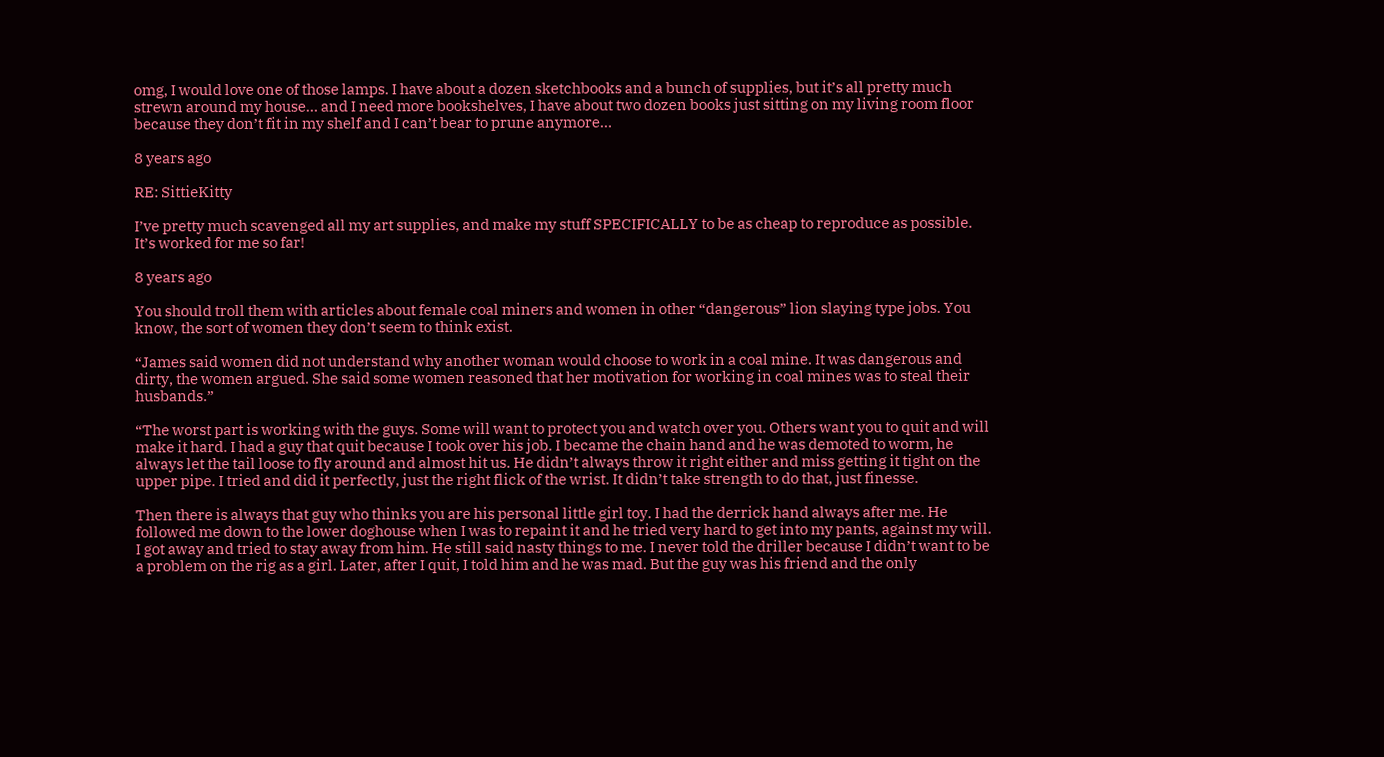omg, I would love one of those lamps. I have about a dozen sketchbooks and a bunch of supplies, but it’s all pretty much strewn around my house… and I need more bookshelves, I have about two dozen books just sitting on my living room floor because they don’t fit in my shelf and I can’t bear to prune anymore…

8 years ago

RE: SittieKitty

I’ve pretty much scavenged all my art supplies, and make my stuff SPECIFICALLY to be as cheap to reproduce as possible. It’s worked for me so far!

8 years ago

You should troll them with articles about female coal miners and women in other “dangerous” lion slaying type jobs. You know, the sort of women they don’t seem to think exist.

“James said women did not understand why another woman would choose to work in a coal mine. It was dangerous and dirty, the women argued. She said some women reasoned that her motivation for working in coal mines was to steal their husbands.”

“The worst part is working with the guys. Some will want to protect you and watch over you. Others want you to quit and will make it hard. I had a guy that quit because I took over his job. I became the chain hand and he was demoted to worm, he always let the tail loose to fly around and almost hit us. He didn’t always throw it right either and miss getting it tight on the upper pipe. I tried and did it perfectly, just the right flick of the wrist. It didn’t take strength to do that, just finesse.

Then there is always that guy who thinks you are his personal little girl toy. I had the derrick hand always after me. He followed me down to the lower doghouse when I was to repaint it and he tried very hard to get into my pants, against my will. I got away and tried to stay away from him. He still said nasty things to me. I never told the driller because I didn’t want to be a problem on the rig as a girl. Later, after I quit, I told him and he was mad. But the guy was his friend and the only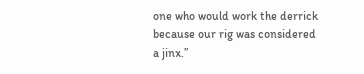one who would work the derrick because our rig was considered a jinx.”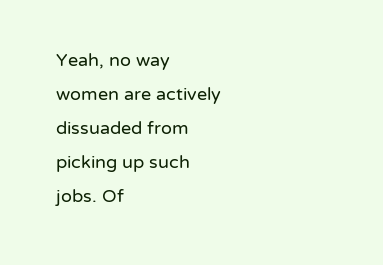Yeah, no way women are actively dissuaded from picking up such jobs. Of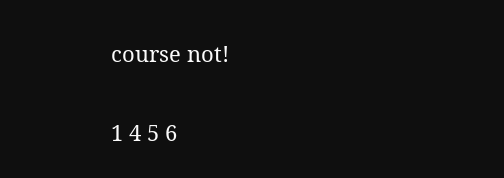course not!

1 4 5 6